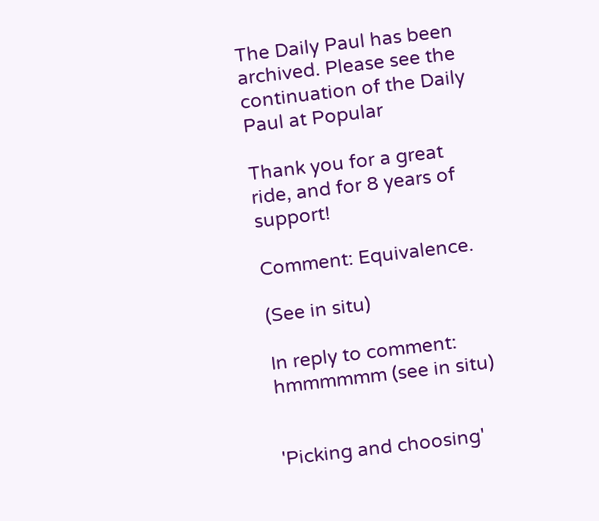The Daily Paul has been archived. Please see the continuation of the Daily Paul at Popular

Thank you for a great ride, and for 8 years of support!

Comment: Equivalence.

(See in situ)

In reply to comment: hmmmmmm (see in situ)


'Picking and choosing'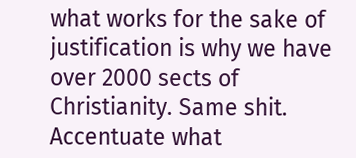what works for the sake of justification is why we have over 2000 sects of Christianity. Same shit. Accentuate what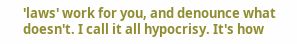'laws' work for you, and denounce what doesn't. I call it all hypocrisy. It's how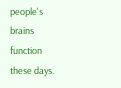people's brains function these days.